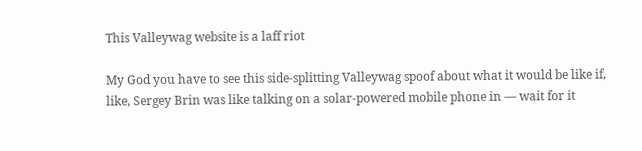This Valleywag website is a laff riot

My God you have to see this side-splitting Valleywag spoof about what it would be like if, like, Sergey Brin was like talking on a solar-powered mobile phone in — wait for it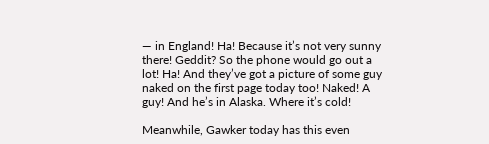— in England! Ha! Because it’s not very sunny there! Geddit? So the phone would go out a lot! Ha! And they’ve got a picture of some guy naked on the first page today too! Naked! A guy! And he’s in Alaska. Where it’s cold!

Meanwhile, Gawker today has this even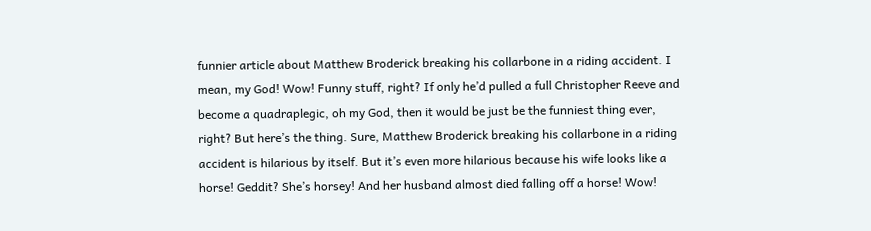funnier article about Matthew Broderick breaking his collarbone in a riding accident. I mean, my God! Wow! Funny stuff, right? If only he’d pulled a full Christopher Reeve and become a quadraplegic, oh my God, then it would be just be the funniest thing ever, right? But here’s the thing. Sure, Matthew Broderick breaking his collarbone in a riding accident is hilarious by itself. But it’s even more hilarious because his wife looks like a horse! Geddit? She’s horsey! And her husband almost died falling off a horse! Wow!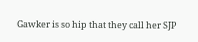Gawker is so hip that they call her SJP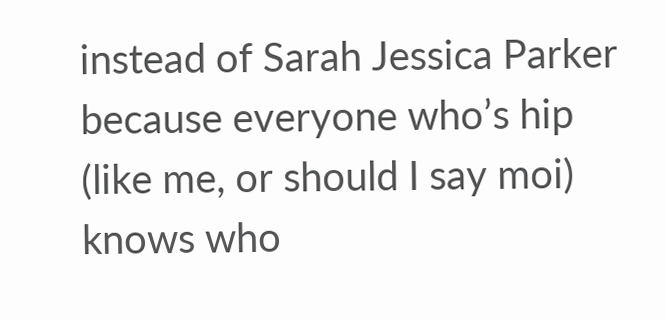instead of Sarah Jessica Parker because everyone who’s hip (like me, or should I say moi) knows who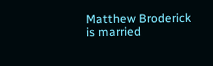Matthew Broderick is married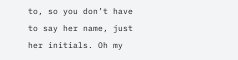to, so you don’t have to say her name, just her initials. Oh my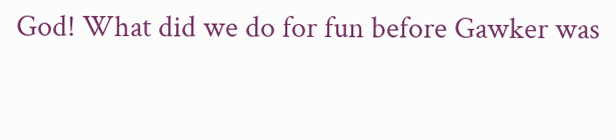God! What did we do for fun before Gawker was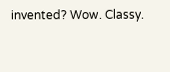invented? Wow. Classy.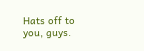Hats off to you, guys.